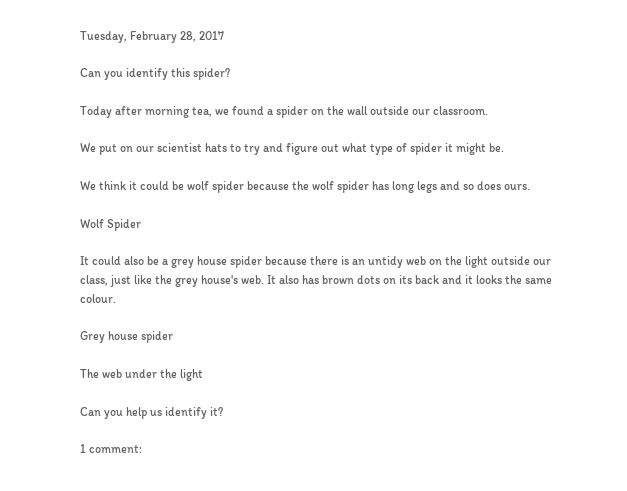Tuesday, February 28, 2017

Can you identify this spider?

Today after morning tea, we found a spider on the wall outside our classroom.

We put on our scientist hats to try and figure out what type of spider it might be.

We think it could be wolf spider because the wolf spider has long legs and so does ours.

Wolf Spider

It could also be a grey house spider because there is an untidy web on the light outside our class, just like the grey house's web. It also has brown dots on its back and it looks the same colour.

Grey house spider

The web under the light

Can you help us identify it?

1 comment: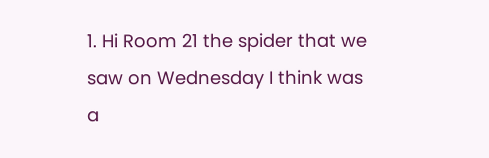1. Hi Room 21 the spider that we saw on Wednesday I think was a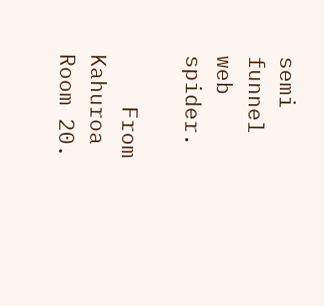semi funnel web spider.

    From Kahuroa Room 20.